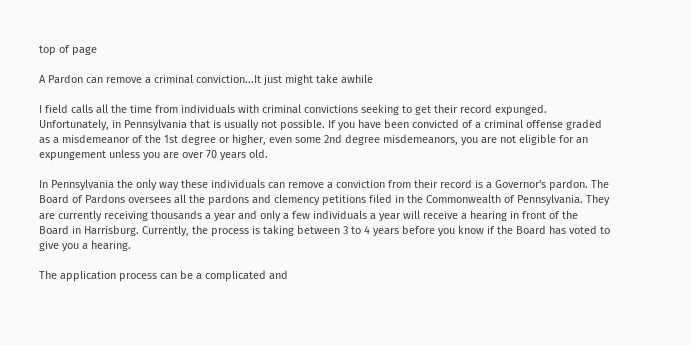top of page

A Pardon can remove a criminal conviction...It just might take awhile

I field calls all the time from individuals with criminal convictions seeking to get their record expunged. Unfortunately, in Pennsylvania that is usually not possible. If you have been convicted of a criminal offense graded as a misdemeanor of the 1st degree or higher, even some 2nd degree misdemeanors, you are not eligible for an expungement unless you are over 70 years old.

In Pennsylvania the only way these individuals can remove a conviction from their record is a Governor's pardon. The Board of Pardons oversees all the pardons and clemency petitions filed in the Commonwealth of Pennsylvania. They are currently receiving thousands a year and only a few individuals a year will receive a hearing in front of the Board in Harrisburg. Currently, the process is taking between 3 to 4 years before you know if the Board has voted to give you a hearing.

The application process can be a complicated and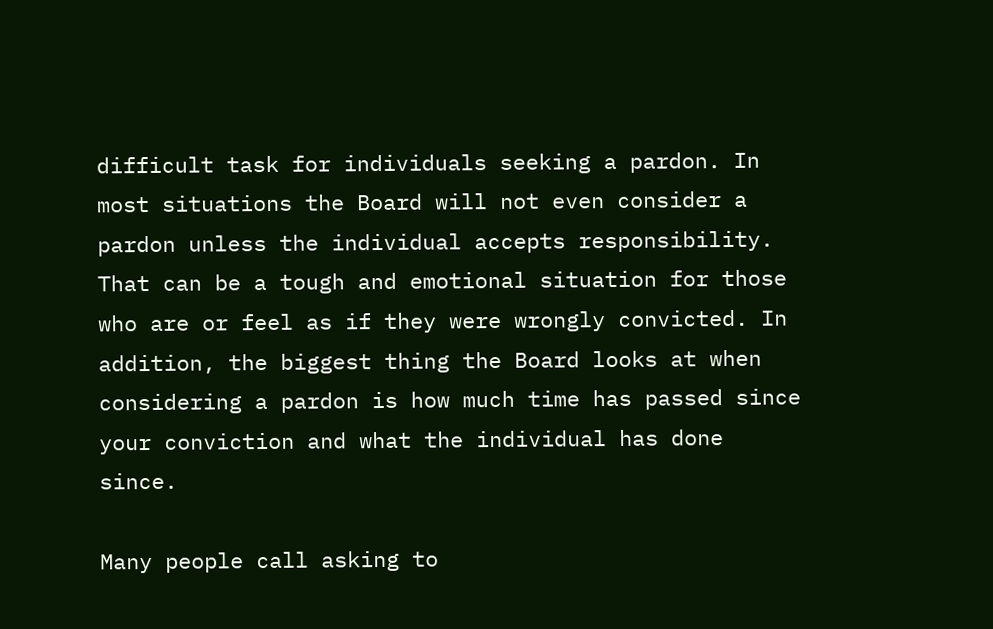difficult task for individuals seeking a pardon. In most situations the Board will not even consider a pardon unless the individual accepts responsibility. That can be a tough and emotional situation for those who are or feel as if they were wrongly convicted. In addition, the biggest thing the Board looks at when considering a pardon is how much time has passed since your conviction and what the individual has done since.

Many people call asking to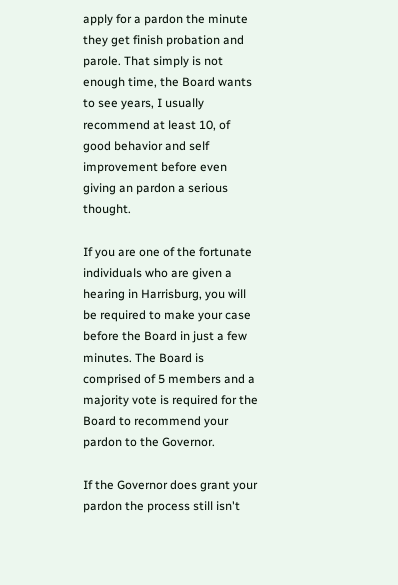apply for a pardon the minute they get finish probation and parole. That simply is not enough time, the Board wants to see years, I usually recommend at least 10, of good behavior and self improvement before even giving an pardon a serious thought.

If you are one of the fortunate individuals who are given a hearing in Harrisburg, you will be required to make your case before the Board in just a few minutes. The Board is comprised of 5 members and a majority vote is required for the Board to recommend your pardon to the Governor.

If the Governor does grant your pardon the process still isn't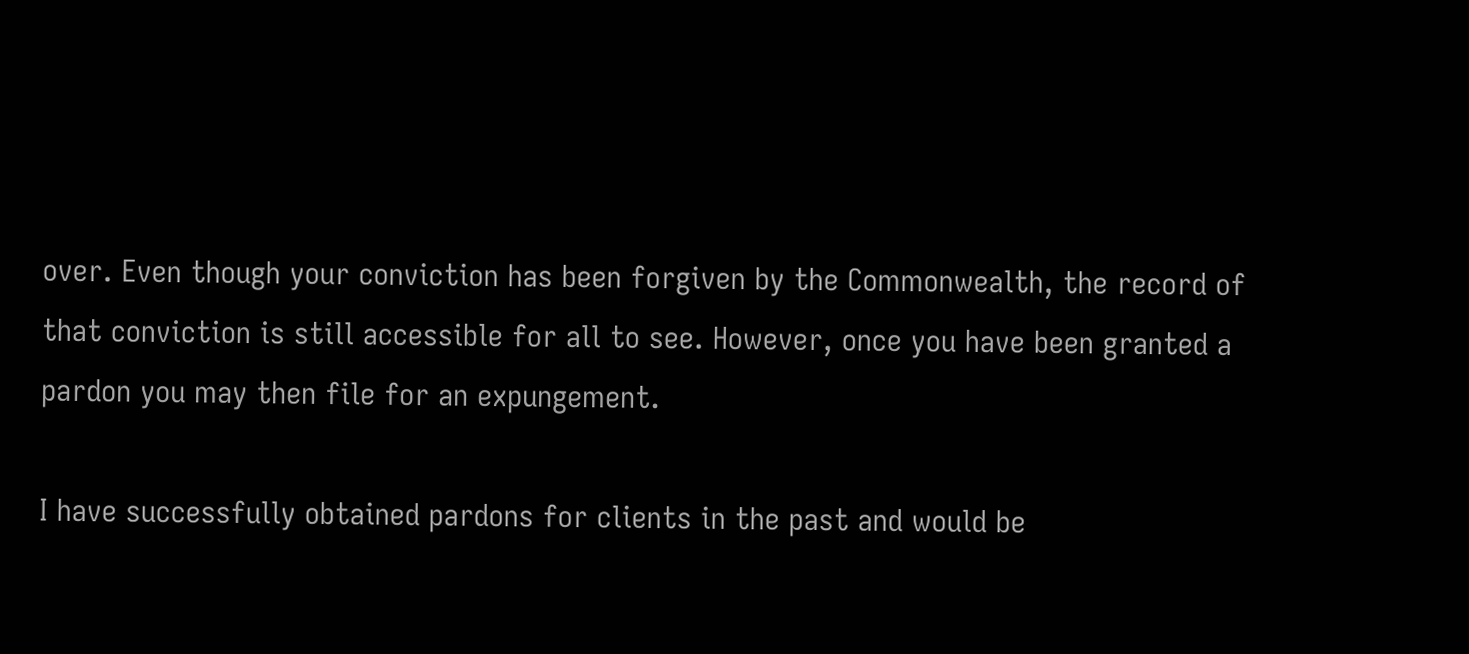over. Even though your conviction has been forgiven by the Commonwealth, the record of that conviction is still accessible for all to see. However, once you have been granted a pardon you may then file for an expungement.

I have successfully obtained pardons for clients in the past and would be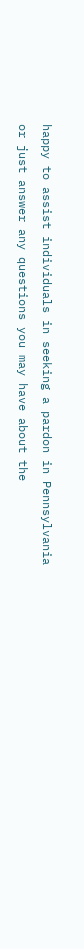happy to assist individuals in seeking a pardon in Pennsylvania or just answer any questions you may have about the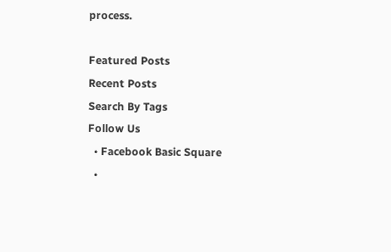process.

Featured Posts
Recent Posts
Search By Tags
Follow Us
  • Facebook Basic Square
  •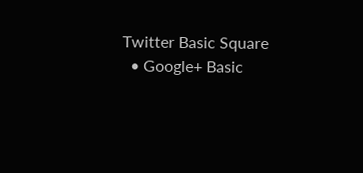Twitter Basic Square
  • Google+ Basic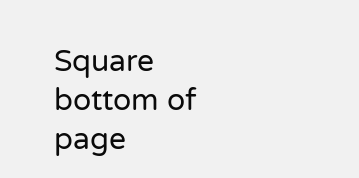Square
bottom of page